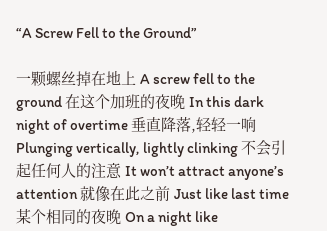“A Screw Fell to the Ground”

一颗螺丝掉在地上 A screw fell to the ground 在这个加班的夜晚 In this dark night of overtime 垂直降落,轻轻一响 Plunging vertically, lightly clinking 不会引起任何人的注意 It won’t attract anyone’s attention 就像在此之前 Just like last time 某个相同的夜晚 On a night like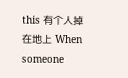this 有个人掉在地上 When someone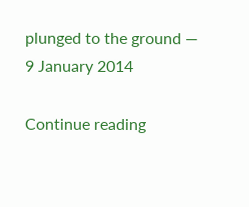plunged to the ground — 9 January 2014

Continue reading